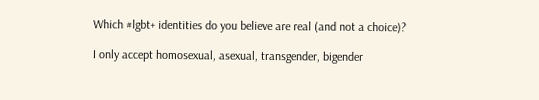Which #lgbt+ identities do you believe are real (and not a choice)?

I only accept homosexual, asexual, transgender, bigender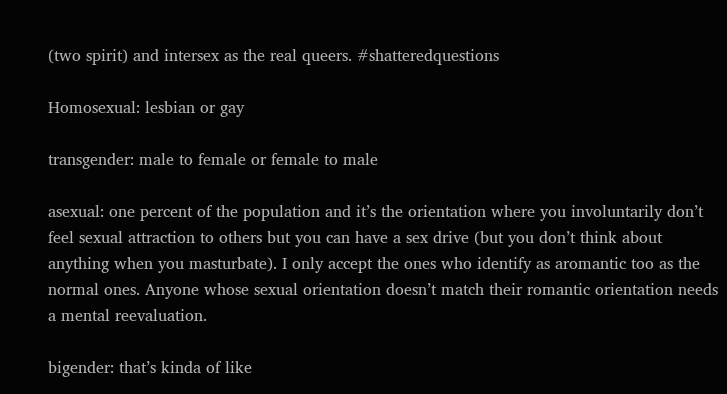(two spirit) and intersex as the real queers. #shatteredquestions

Homosexual: lesbian or gay

transgender: male to female or female to male

asexual: one percent of the population and it’s the orientation where you involuntarily don’t feel sexual attraction to others but you can have a sex drive (but you don’t think about anything when you masturbate). I only accept the ones who identify as aromantic too as the normal ones. Anyone whose sexual orientation doesn’t match their romantic orientation needs a mental reevaluation.

bigender: that’s kinda of like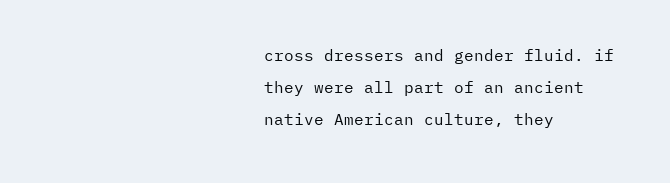cross dressers and gender fluid. if they were all part of an ancient native American culture, they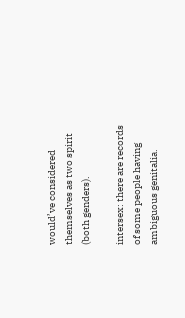would’ve considered themselves as two spirit (both genders).

intersex: there are records of some people having ambiguous genitalia.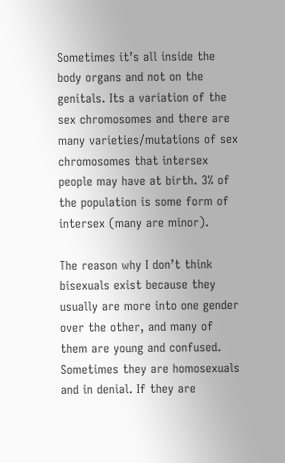Sometimes it’s all inside the body organs and not on the genitals. Its a variation of the sex chromosomes and there are many varieties/mutations of sex chromosomes that intersex people may have at birth. 3% of the population is some form of intersex (many are minor).

The reason why I don’t think bisexuals exist because they usually are more into one gender over the other, and many of them are young and confused. Sometimes they are homosexuals and in denial. If they are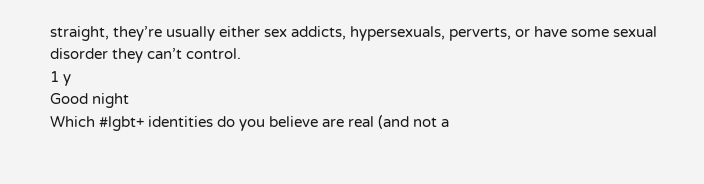straight, they’re usually either sex addicts, hypersexuals, perverts, or have some sexual disorder they can’t control.
1 y
Good night
Which #lgbt+ identities do you believe are real (and not a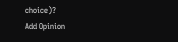choice)?
Add Opinion